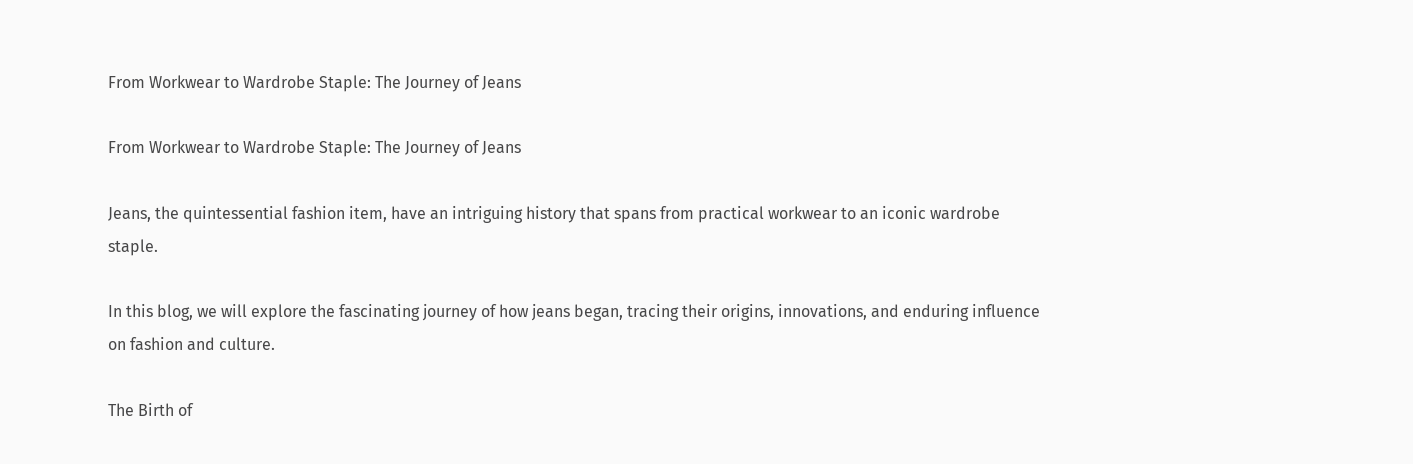From Workwear to Wardrobe Staple: The Journey of Jeans

From Workwear to Wardrobe Staple: The Journey of Jeans

Jeans, the quintessential fashion item, have an intriguing history that spans from practical workwear to an iconic wardrobe staple.

In this blog, we will explore the fascinating journey of how jeans began, tracing their origins, innovations, and enduring influence on fashion and culture.

The Birth of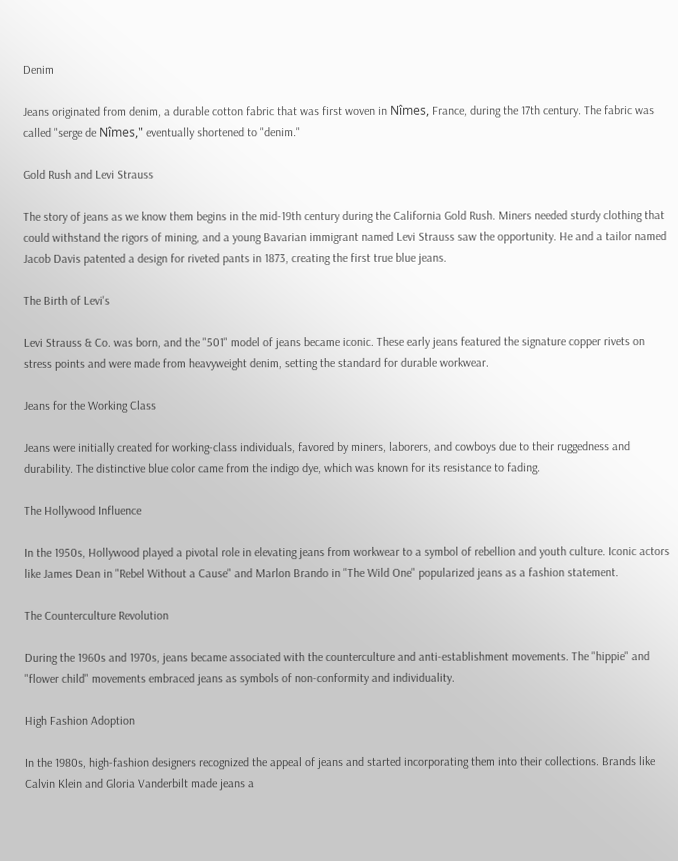Denim

Jeans originated from denim, a durable cotton fabric that was first woven in Nîmes, France, during the 17th century. The fabric was called "serge de Nîmes," eventually shortened to "denim."

Gold Rush and Levi Strauss

The story of jeans as we know them begins in the mid-19th century during the California Gold Rush. Miners needed sturdy clothing that could withstand the rigors of mining, and a young Bavarian immigrant named Levi Strauss saw the opportunity. He and a tailor named Jacob Davis patented a design for riveted pants in 1873, creating the first true blue jeans.

The Birth of Levi's

Levi Strauss & Co. was born, and the "501" model of jeans became iconic. These early jeans featured the signature copper rivets on stress points and were made from heavyweight denim, setting the standard for durable workwear.

Jeans for the Working Class

Jeans were initially created for working-class individuals, favored by miners, laborers, and cowboys due to their ruggedness and durability. The distinctive blue color came from the indigo dye, which was known for its resistance to fading.

The Hollywood Influence

In the 1950s, Hollywood played a pivotal role in elevating jeans from workwear to a symbol of rebellion and youth culture. Iconic actors like James Dean in "Rebel Without a Cause" and Marlon Brando in "The Wild One" popularized jeans as a fashion statement.

The Counterculture Revolution

During the 1960s and 1970s, jeans became associated with the counterculture and anti-establishment movements. The "hippie" and "flower child" movements embraced jeans as symbols of non-conformity and individuality.

High Fashion Adoption

In the 1980s, high-fashion designers recognized the appeal of jeans and started incorporating them into their collections. Brands like Calvin Klein and Gloria Vanderbilt made jeans a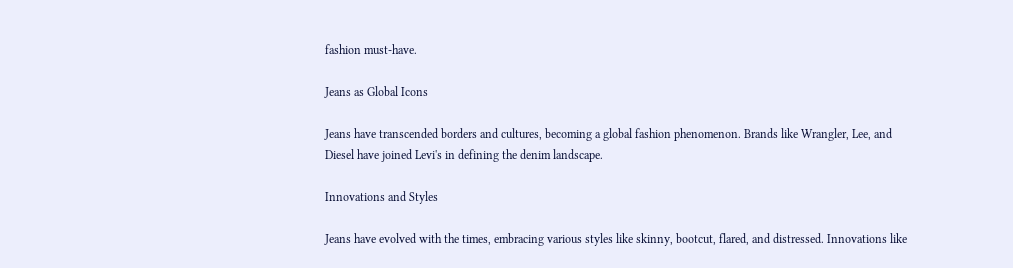fashion must-have.

Jeans as Global Icons

Jeans have transcended borders and cultures, becoming a global fashion phenomenon. Brands like Wrangler, Lee, and Diesel have joined Levi's in defining the denim landscape.

Innovations and Styles

Jeans have evolved with the times, embracing various styles like skinny, bootcut, flared, and distressed. Innovations like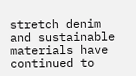stretch denim and sustainable materials have continued to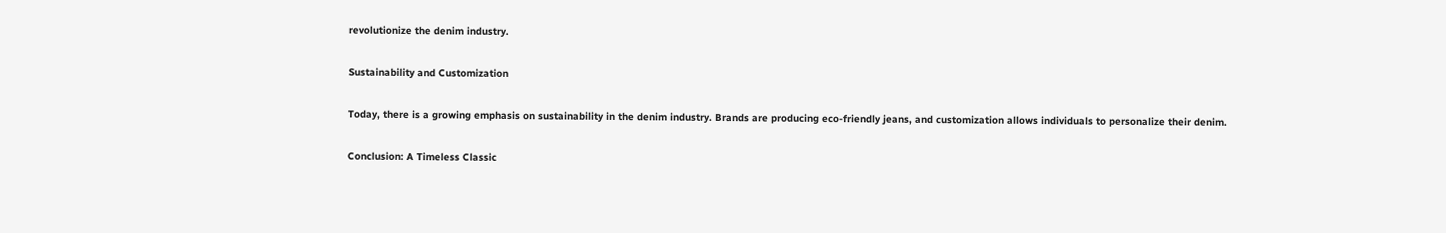revolutionize the denim industry.

Sustainability and Customization

Today, there is a growing emphasis on sustainability in the denim industry. Brands are producing eco-friendly jeans, and customization allows individuals to personalize their denim.

Conclusion: A Timeless Classic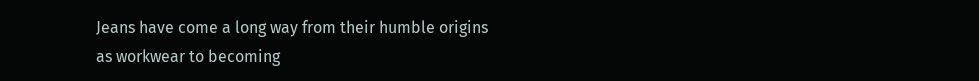Jeans have come a long way from their humble origins as workwear to becoming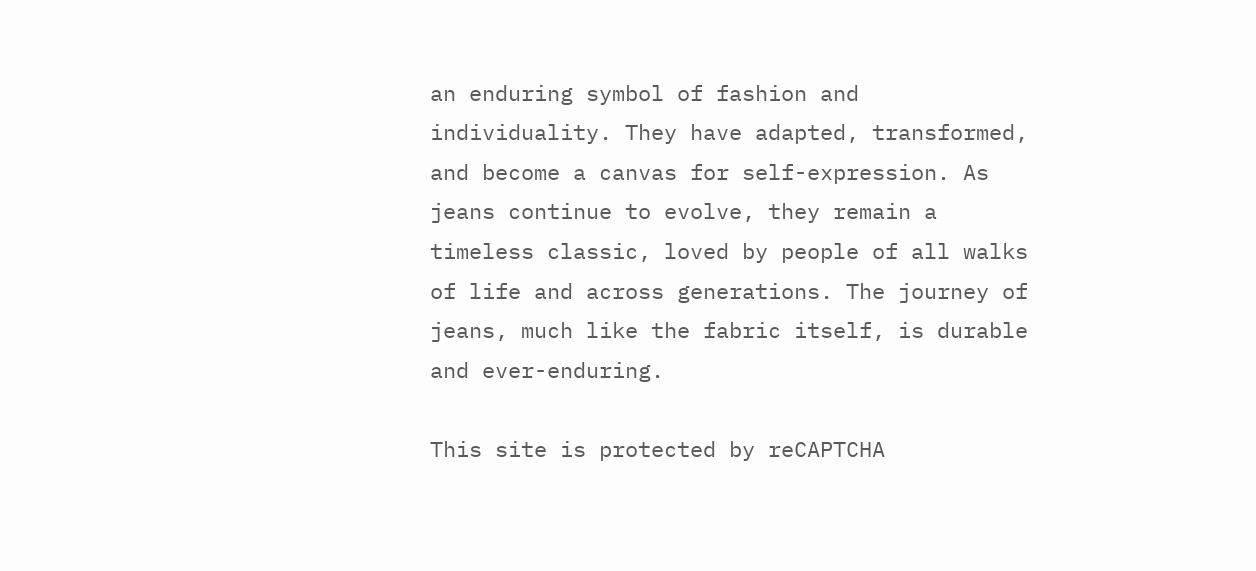an enduring symbol of fashion and individuality. They have adapted, transformed, and become a canvas for self-expression. As jeans continue to evolve, they remain a timeless classic, loved by people of all walks of life and across generations. The journey of jeans, much like the fabric itself, is durable and ever-enduring.

This site is protected by reCAPTCHA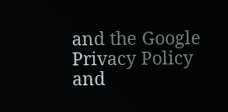and the Google Privacy Policy and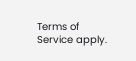Terms of Service apply.